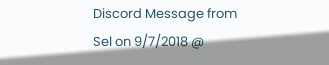Discord Message from Sel on 9/7/2018 @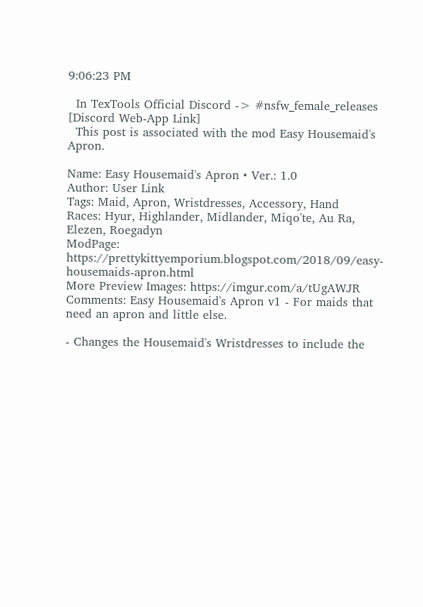9:06:23 PM

  In TexTools Official Discord -> #nsfw_female_releases [Discord Web-App Link]
  This post is associated with the mod Easy Housemaid's Apron.

Name: Easy Housemaid's Apron • Ver.: 1.0
Author: User Link
Tags: Maid, Apron, Wristdresses, Accessory, Hand
Races: Hyur, Highlander, Midlander, Miqo'te, Au Ra, Elezen, Roegadyn
ModPage: https://prettykittyemporium.blogspot.com/2018/09/easy-housemaids-apron.html
More Preview Images: https://imgur.com/a/tUgAWJR
Comments: Easy Housemaid's Apron v1 - For maids that need an apron and little else.

- Changes the Housemaid's Wristdresses to include the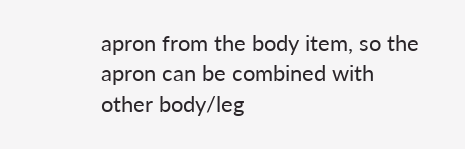apron from the body item, so the apron can be combined with other body/leg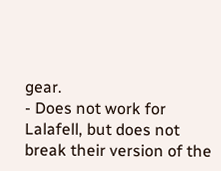gear.
- Does not work for Lalafell, but does not break their version of the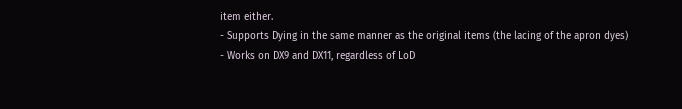item either.
- Supports Dying in the same manner as the original items (the lacing of the apron dyes)
- Works on DX9 and DX11, regardless of LoD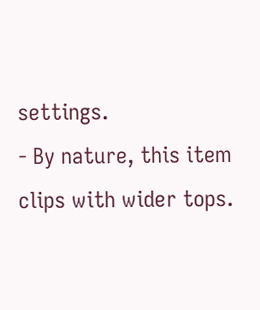settings.
- By nature, this item clips with wider tops.